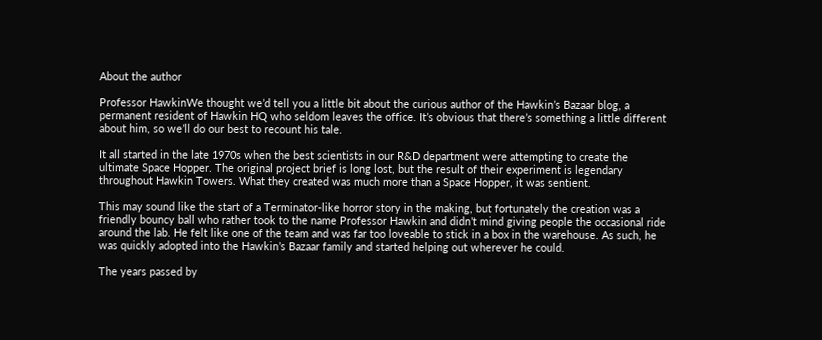About the author

Professor HawkinWe thought we’d tell you a little bit about the curious author of the Hawkin’s Bazaar blog, a permanent resident of Hawkin HQ who seldom leaves the office. It’s obvious that there’s something a little different about him, so we’ll do our best to recount his tale.

It all started in the late 1970s when the best scientists in our R&D department were attempting to create the ultimate Space Hopper. The original project brief is long lost, but the result of their experiment is legendary throughout Hawkin Towers. What they created was much more than a Space Hopper, it was sentient.

This may sound like the start of a Terminator-like horror story in the making, but fortunately the creation was a friendly bouncy ball who rather took to the name Professor Hawkin and didn’t mind giving people the occasional ride around the lab. He felt like one of the team and was far too loveable to stick in a box in the warehouse. As such, he was quickly adopted into the Hawkin’s Bazaar family and started helping out wherever he could.

The years passed by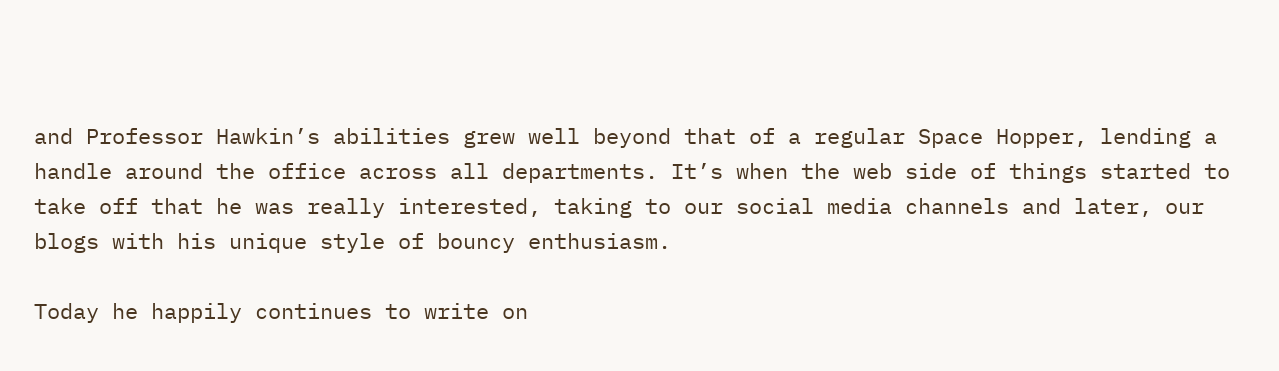and Professor Hawkin’s abilities grew well beyond that of a regular Space Hopper, lending a handle around the office across all departments. It’s when the web side of things started to take off that he was really interested, taking to our social media channels and later, our blogs with his unique style of bouncy enthusiasm.

Today he happily continues to write on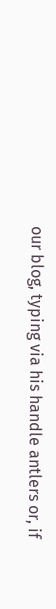our blog, typing via his handle antlers or, if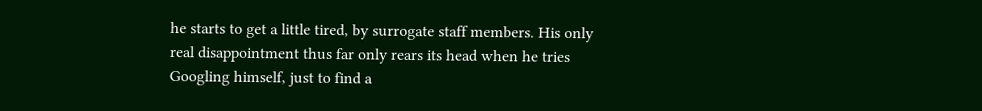he starts to get a little tired, by surrogate staff members. His only real disappointment thus far only rears its head when he tries Googling himself, just to find a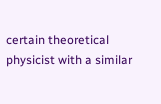certain theoretical physicist with a similar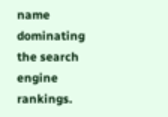name dominating the search engine rankings.